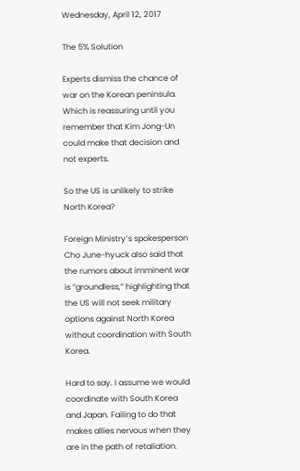Wednesday, April 12, 2017

The 5% Solution

Experts dismiss the chance of war on the Korean peninsula. Which is reassuring until you remember that Kim Jong-Un could make that decision and not experts.

So the US is unlikely to strike North Korea?

Foreign Ministry’s spokesperson Cho June-hyuck also said that the rumors about imminent war is “groundless,” highlighting that the US will not seek military options against North Korea without coordination with South Korea.

Hard to say. I assume we would coordinate with South Korea and Japan. Failing to do that makes allies nervous when they are in the path of retaliation.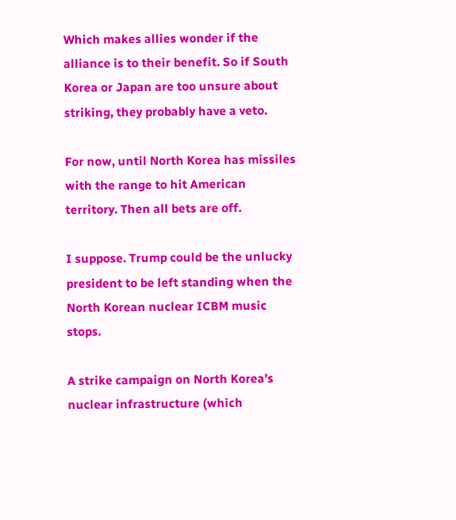Which makes allies wonder if the alliance is to their benefit. So if South Korea or Japan are too unsure about striking, they probably have a veto.

For now, until North Korea has missiles with the range to hit American territory. Then all bets are off.

I suppose. Trump could be the unlucky president to be left standing when the North Korean nuclear ICBM music stops.

A strike campaign on North Korea's nuclear infrastructure (which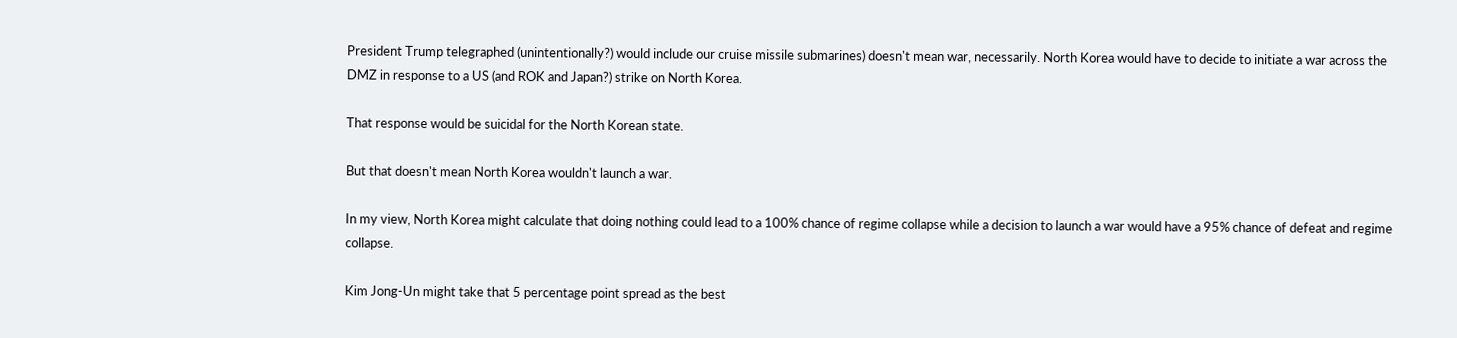President Trump telegraphed (unintentionally?) would include our cruise missile submarines) doesn't mean war, necessarily. North Korea would have to decide to initiate a war across the DMZ in response to a US (and ROK and Japan?) strike on North Korea.

That response would be suicidal for the North Korean state.

But that doesn't mean North Korea wouldn't launch a war.

In my view, North Korea might calculate that doing nothing could lead to a 100% chance of regime collapse while a decision to launch a war would have a 95% chance of defeat and regime collapse.

Kim Jong-Un might take that 5 percentage point spread as the best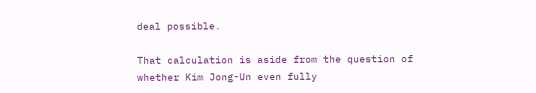deal possible.

That calculation is aside from the question of whether Kim Jong-Un even fully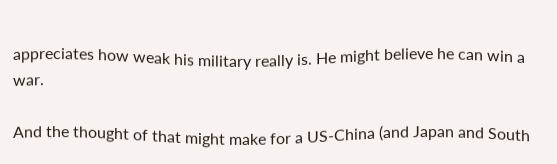appreciates how weak his military really is. He might believe he can win a war.

And the thought of that might make for a US-China (and Japan and South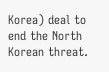Korea) deal to end the North Korean threat.